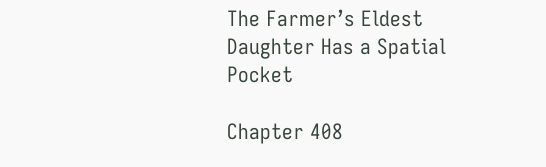The Farmer’s Eldest Daughter Has a Spatial Pocket

Chapter 408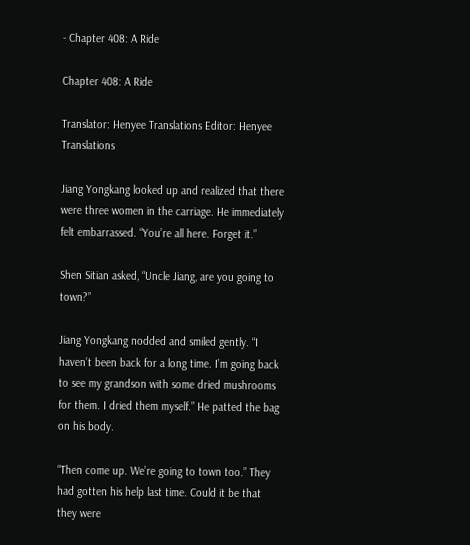- Chapter 408: A Ride

Chapter 408: A Ride

Translator: Henyee Translations Editor: Henyee Translations

Jiang Yongkang looked up and realized that there were three women in the carriage. He immediately felt embarrassed. “You’re all here. Forget it.”

Shen Sitian asked, “Uncle Jiang, are you going to town?”

Jiang Yongkang nodded and smiled gently. “I haven’t been back for a long time. I’m going back to see my grandson with some dried mushrooms for them. I dried them myself.” He patted the bag on his body.

“Then come up. We’re going to town too.” They had gotten his help last time. Could it be that they were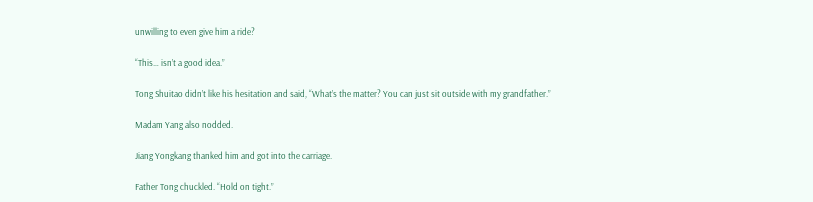unwilling to even give him a ride?

“This… isn’t a good idea.”

Tong Shuitao didn’t like his hesitation and said, “What’s the matter? You can just sit outside with my grandfather.”

Madam Yang also nodded.

Jiang Yongkang thanked him and got into the carriage.

Father Tong chuckled. “Hold on tight.”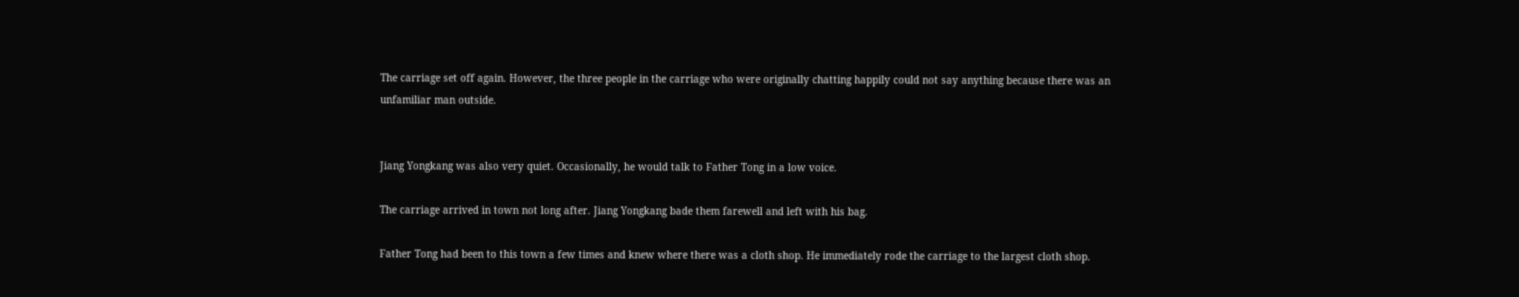The carriage set off again. However, the three people in the carriage who were originally chatting happily could not say anything because there was an unfamiliar man outside.


Jiang Yongkang was also very quiet. Occasionally, he would talk to Father Tong in a low voice.

The carriage arrived in town not long after. Jiang Yongkang bade them farewell and left with his bag.

Father Tong had been to this town a few times and knew where there was a cloth shop. He immediately rode the carriage to the largest cloth shop.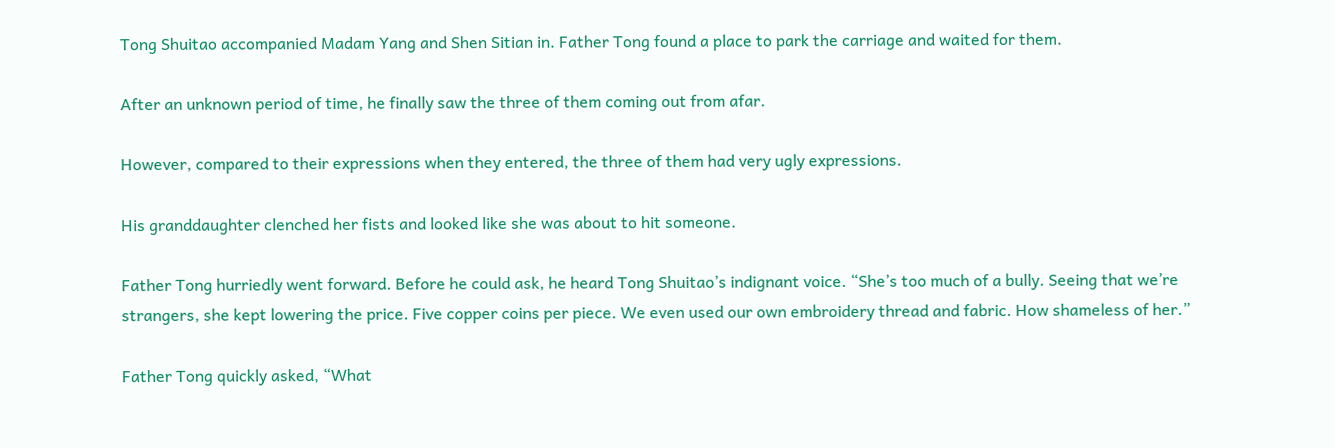Tong Shuitao accompanied Madam Yang and Shen Sitian in. Father Tong found a place to park the carriage and waited for them.

After an unknown period of time, he finally saw the three of them coming out from afar.

However, compared to their expressions when they entered, the three of them had very ugly expressions.

His granddaughter clenched her fists and looked like she was about to hit someone.

Father Tong hurriedly went forward. Before he could ask, he heard Tong Shuitao’s indignant voice. “She’s too much of a bully. Seeing that we’re strangers, she kept lowering the price. Five copper coins per piece. We even used our own embroidery thread and fabric. How shameless of her.”

Father Tong quickly asked, “What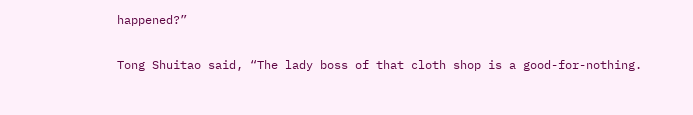happened?”

Tong Shuitao said, “The lady boss of that cloth shop is a good-for-nothing.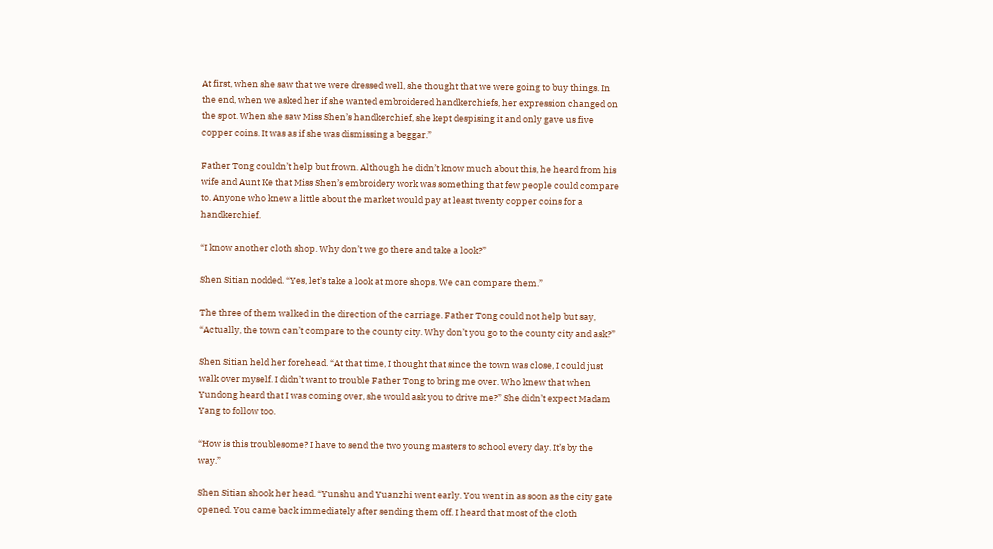At first, when she saw that we were dressed well, she thought that we were going to buy things. In the end, when we asked her if she wanted embroidered handkerchiefs, her expression changed on the spot. When she saw Miss Shen’s handkerchief, she kept despising it and only gave us five copper coins. It was as if she was dismissing a beggar.”

Father Tong couldn’t help but frown. Although he didn’t know much about this, he heard from his wife and Aunt Ke that Miss Shen’s embroidery work was something that few people could compare to. Anyone who knew a little about the market would pay at least twenty copper coins for a handkerchief.

“I know another cloth shop. Why don’t we go there and take a look?”

Shen Sitian nodded. “Yes, let’s take a look at more shops. We can compare them.”

The three of them walked in the direction of the carriage. Father Tong could not help but say, “Actually, the town can’t compare to the county city. Why don’t you go to the county city and ask?”

Shen Sitian held her forehead. “At that time, I thought that since the town was close, I could just walk over myself. I didn’t want to trouble Father Tong to bring me over. Who knew that when Yundong heard that I was coming over, she would ask you to drive me?” She didn’t expect Madam Yang to follow too.

“How is this troublesome? I have to send the two young masters to school every day. It’s by the way.”

Shen Sitian shook her head. “Yunshu and Yuanzhi went early. You went in as soon as the city gate opened. You came back immediately after sending them off. I heard that most of the cloth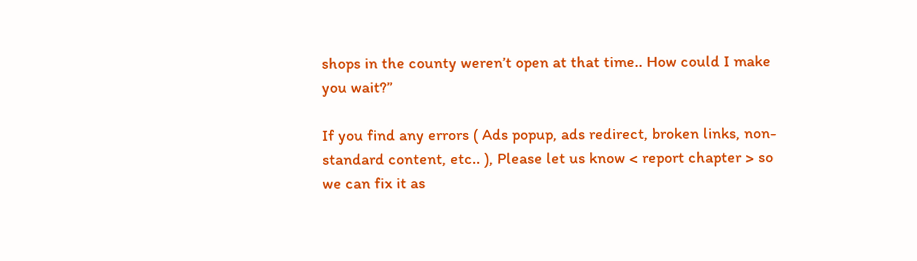shops in the county weren’t open at that time.. How could I make you wait?”

If you find any errors ( Ads popup, ads redirect, broken links, non-standard content, etc.. ), Please let us know < report chapter > so we can fix it as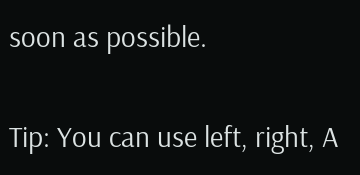soon as possible.

Tip: You can use left, right, A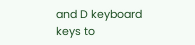and D keyboard keys to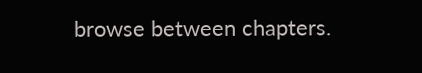browse between chapters.